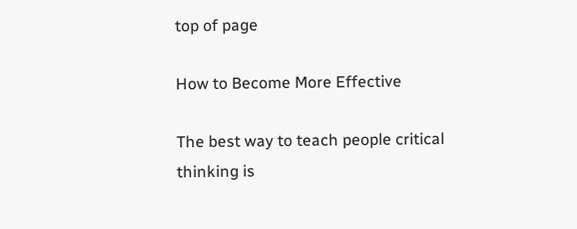top of page

How to Become More Effective

The best way to teach people critical thinking is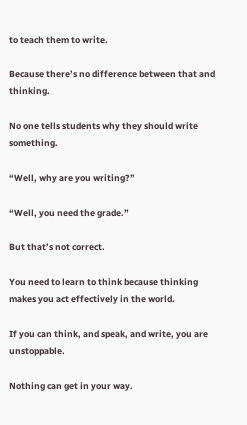to teach them to write.

Because there’s no difference between that and thinking.

No one tells students why they should write something.

“Well, why are you writing?”

“Well, you need the grade.”

But that’s not correct.

You need to learn to think because thinking makes you act effectively in the world.

If you can think, and speak, and write, you are unstoppable.

Nothing can get in your way.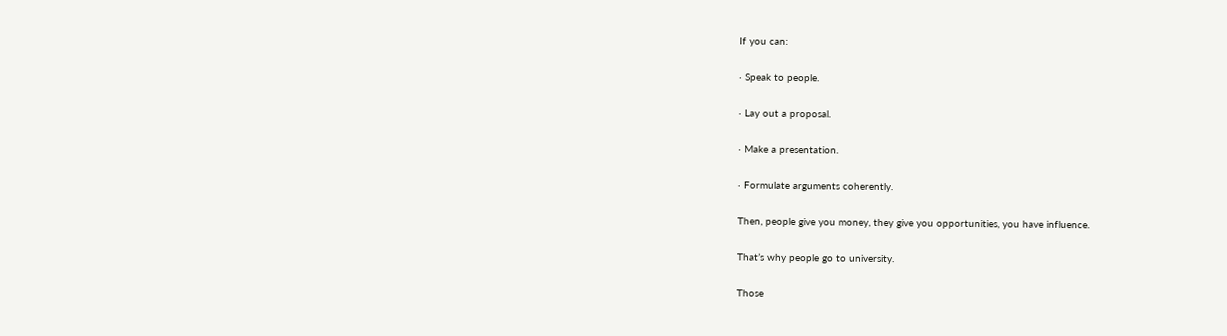If you can:

· Speak to people.

· Lay out a proposal.

· Make a presentation.

· Formulate arguments coherently.

Then, people give you money, they give you opportunities, you have influence.

That’s why people go to university.

Those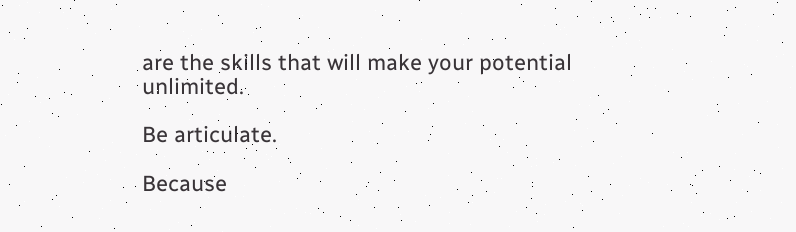are the skills that will make your potential unlimited.

Be articulate.

Because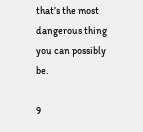that’s the most dangerous thing you can possibly be.

9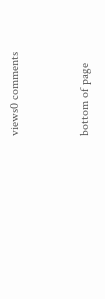views0 comments


bottom of page